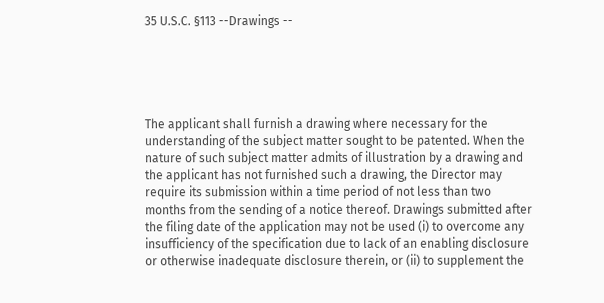35 U.S.C. §113 --Drawings --





The applicant shall furnish a drawing where necessary for the understanding of the subject matter sought to be patented. When the nature of such subject matter admits of illustration by a drawing and the applicant has not furnished such a drawing, the Director may require its submission within a time period of not less than two months from the sending of a notice thereof. Drawings submitted after the filing date of the application may not be used (i) to overcome any insufficiency of the specification due to lack of an enabling disclosure or otherwise inadequate disclosure therein, or (ii) to supplement the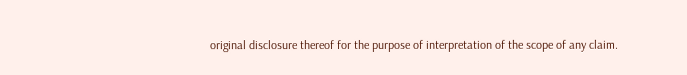original disclosure thereof for the purpose of interpretation of the scope of any claim.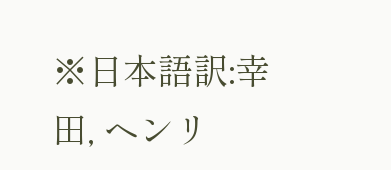※日本語訳:幸田, ヘンリ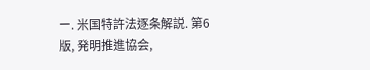ー. 米国特許法逐条解説. 第6版, 発明推進協会,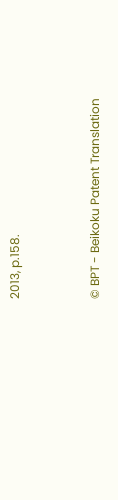2013, p.158.


© BPT - Beikoku Patent Translation